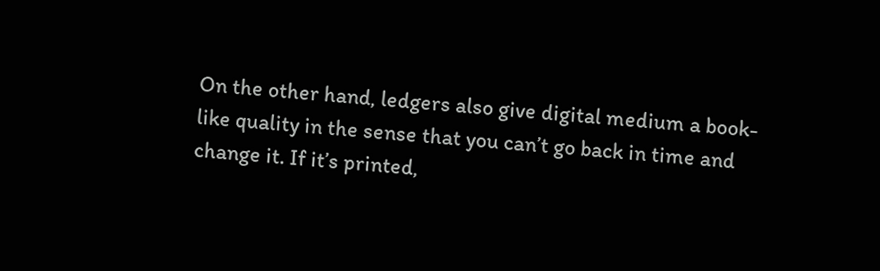On the other hand, ledgers also give digital medium a book-like quality in the sense that you can’t go back in time and change it. If it’s printed,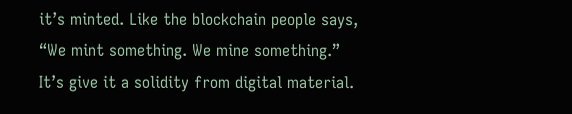it’s minted. Like the blockchain people says, “We mint something. We mine something.” It’s give it a solidity from digital material.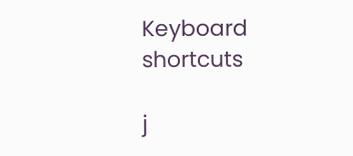Keyboard shortcuts

j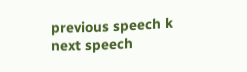previous speech k next speech